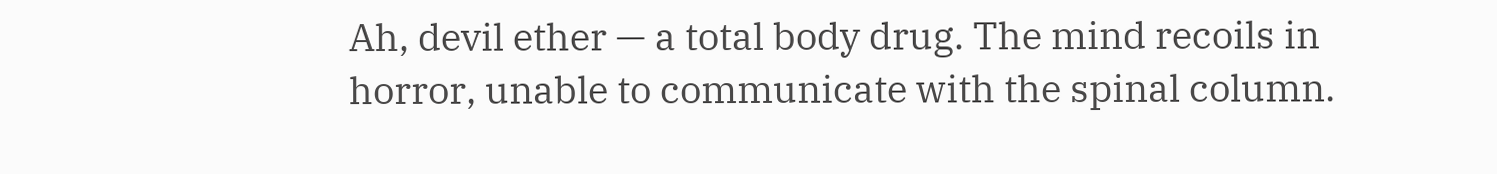Ah, devil ether — a total body drug. The mind recoils in horror, unable to communicate with the spinal column.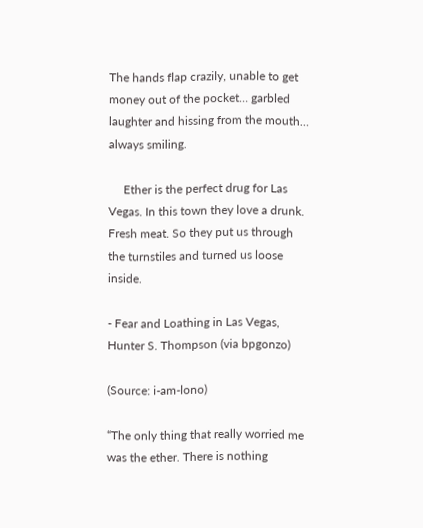The hands flap crazily, unable to get money out of the pocket… garbled laughter and hissing from the mouth… always smiling.

     Ether is the perfect drug for Las Vegas. In this town they love a drunk. Fresh meat. So they put us through the turnstiles and turned us loose inside.

- Fear and Loathing in Las Vegas, Hunter S. Thompson (via bpgonzo)

(Source: i-am-lono)

“The only thing that really worried me was the ether. There is nothing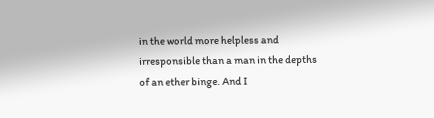in the world more helpless and irresponsible than a man in the depths of an ether binge. And I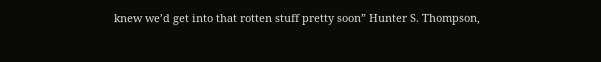knew we’d get into that rotten stuff pretty soon” Hunter S. Thompson,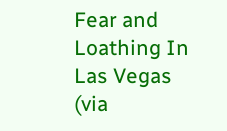Fear and Loathing In Las Vegas (via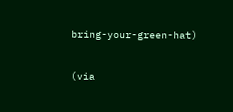bring-your-green-hat)

(via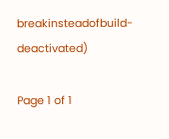breakinsteadofbuild-deactivated)

Page 1 of 1